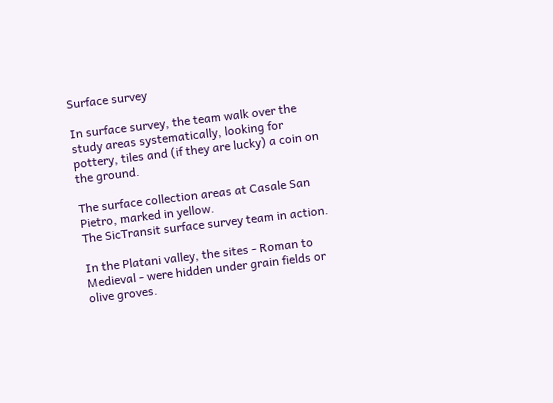Surface survey

In surface survey, the team walk over the study areas systematically, looking for pottery, tiles and (if they are lucky) a coin on the ground.

The surface collection areas at Casale San Pietro, marked in yellow.
The SicTransit surface survey team in action.

In the Platani valley, the sites - Roman to Medieval - were hidden under grain fields or olive groves.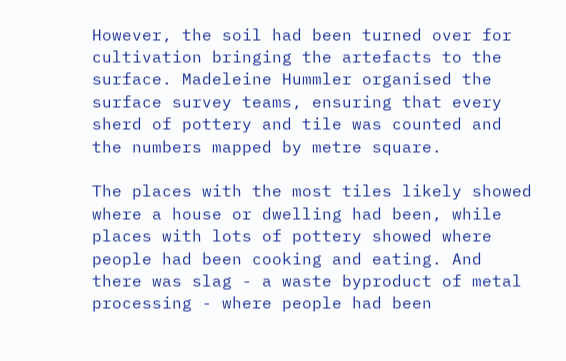However, the soil had been turned over for cultivation bringing the artefacts to the surface. Madeleine Hummler organised the surface survey teams, ensuring that every sherd of pottery and tile was counted and the numbers mapped by metre square.

The places with the most tiles likely showed where a house or dwelling had been, while places with lots of pottery showed where people had been cooking and eating. And there was slag - a waste byproduct of metal processing - where people had been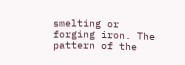smelting or forging iron. The pattern of the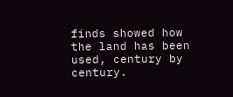finds showed how the land has been used, century by century.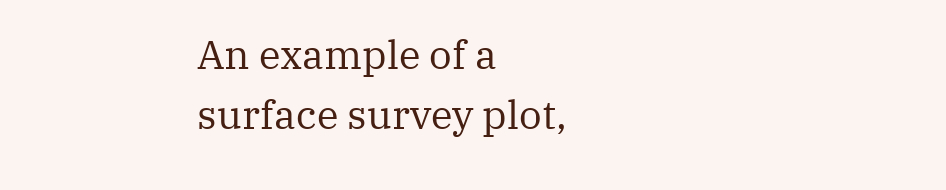An example of a surface survey plot,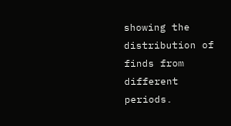showing the distribution of finds from different periods.